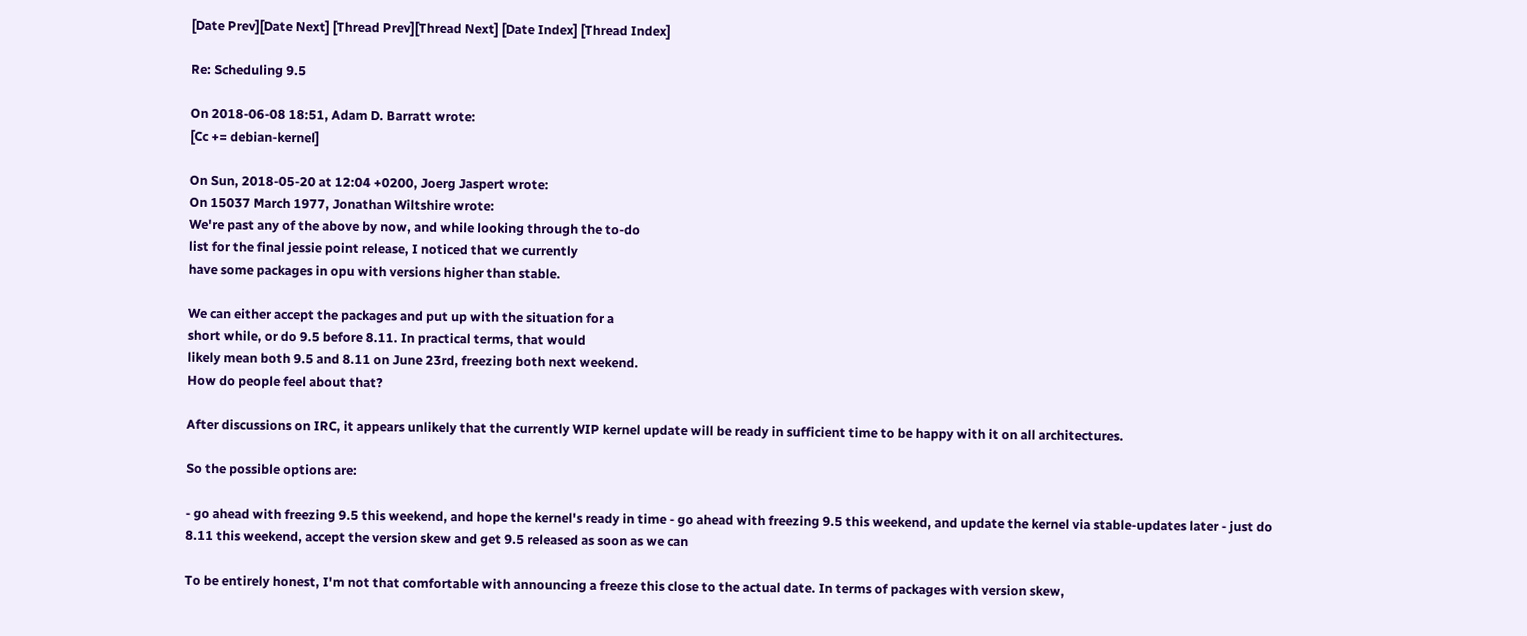[Date Prev][Date Next] [Thread Prev][Thread Next] [Date Index] [Thread Index]

Re: Scheduling 9.5

On 2018-06-08 18:51, Adam D. Barratt wrote:
[Cc += debian-kernel]

On Sun, 2018-05-20 at 12:04 +0200, Joerg Jaspert wrote:
On 15037 March 1977, Jonathan Wiltshire wrote:
We're past any of the above by now, and while looking through the to-do
list for the final jessie point release, I noticed that we currently
have some packages in opu with versions higher than stable.

We can either accept the packages and put up with the situation for a
short while, or do 9.5 before 8.11. In practical terms, that would
likely mean both 9.5 and 8.11 on June 23rd, freezing both next weekend.
How do people feel about that?

After discussions on IRC, it appears unlikely that the currently WIP kernel update will be ready in sufficient time to be happy with it on all architectures.

So the possible options are:

- go ahead with freezing 9.5 this weekend, and hope the kernel's ready in time - go ahead with freezing 9.5 this weekend, and update the kernel via stable-updates later - just do 8.11 this weekend, accept the version skew and get 9.5 released as soon as we can

To be entirely honest, I'm not that comfortable with announcing a freeze this close to the actual date. In terms of packages with version skew,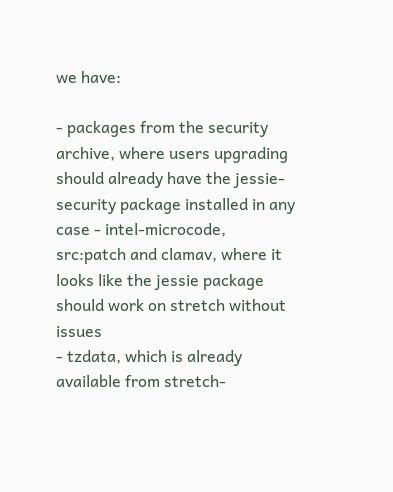we have:

- packages from the security archive, where users upgrading should already have the jessie-security package installed in any case - intel-microcode, src:patch and clamav, where it looks like the jessie package should work on stretch without issues
- tzdata, which is already available from stretch-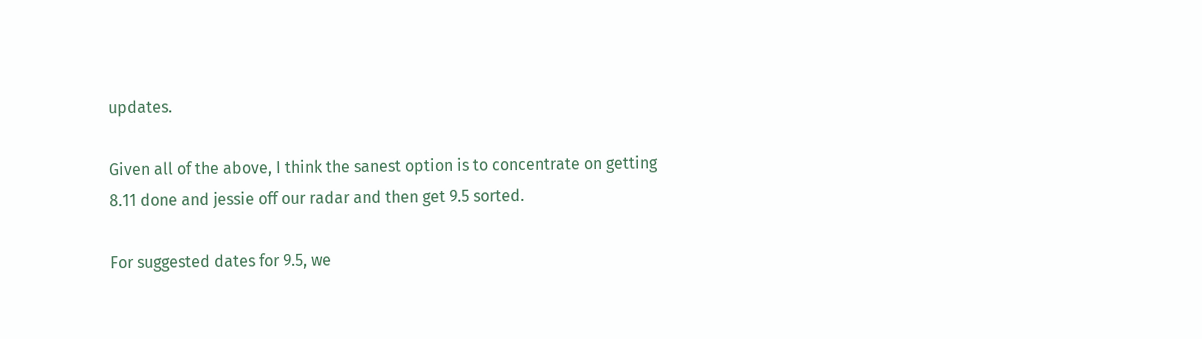updates.

Given all of the above, I think the sanest option is to concentrate on getting 8.11 done and jessie off our radar and then get 9.5 sorted.

For suggested dates for 9.5, we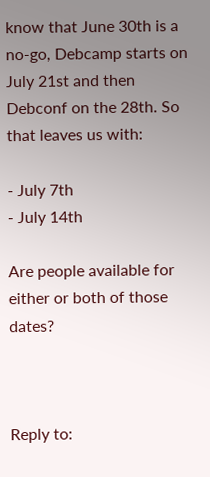know that June 30th is a no-go, Debcamp starts on July 21st and then Debconf on the 28th. So that leaves us with:

- July 7th
- July 14th

Are people available for either or both of those dates?



Reply to: